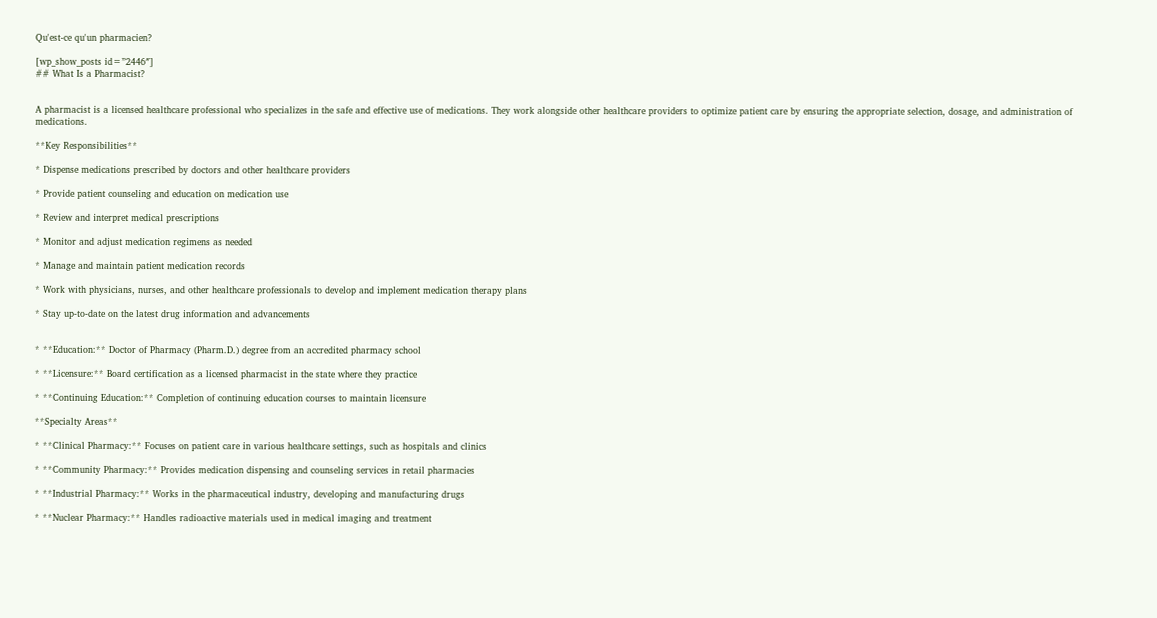Qu'est-ce qu'un pharmacien?

[wp_show_posts id=”2446″]
## What Is a Pharmacist?


A pharmacist is a licensed healthcare professional who specializes in the safe and effective use of medications. They work alongside other healthcare providers to optimize patient care by ensuring the appropriate selection, dosage, and administration of medications.

**Key Responsibilities**

* Dispense medications prescribed by doctors and other healthcare providers

* Provide patient counseling and education on medication use

* Review and interpret medical prescriptions

* Monitor and adjust medication regimens as needed

* Manage and maintain patient medication records

* Work with physicians, nurses, and other healthcare professionals to develop and implement medication therapy plans

* Stay up-to-date on the latest drug information and advancements


* **Education:** Doctor of Pharmacy (Pharm.D.) degree from an accredited pharmacy school

* **Licensure:** Board certification as a licensed pharmacist in the state where they practice

* **Continuing Education:** Completion of continuing education courses to maintain licensure

**Specialty Areas**

* **Clinical Pharmacy:** Focuses on patient care in various healthcare settings, such as hospitals and clinics

* **Community Pharmacy:** Provides medication dispensing and counseling services in retail pharmacies

* **Industrial Pharmacy:** Works in the pharmaceutical industry, developing and manufacturing drugs

* **Nuclear Pharmacy:** Handles radioactive materials used in medical imaging and treatment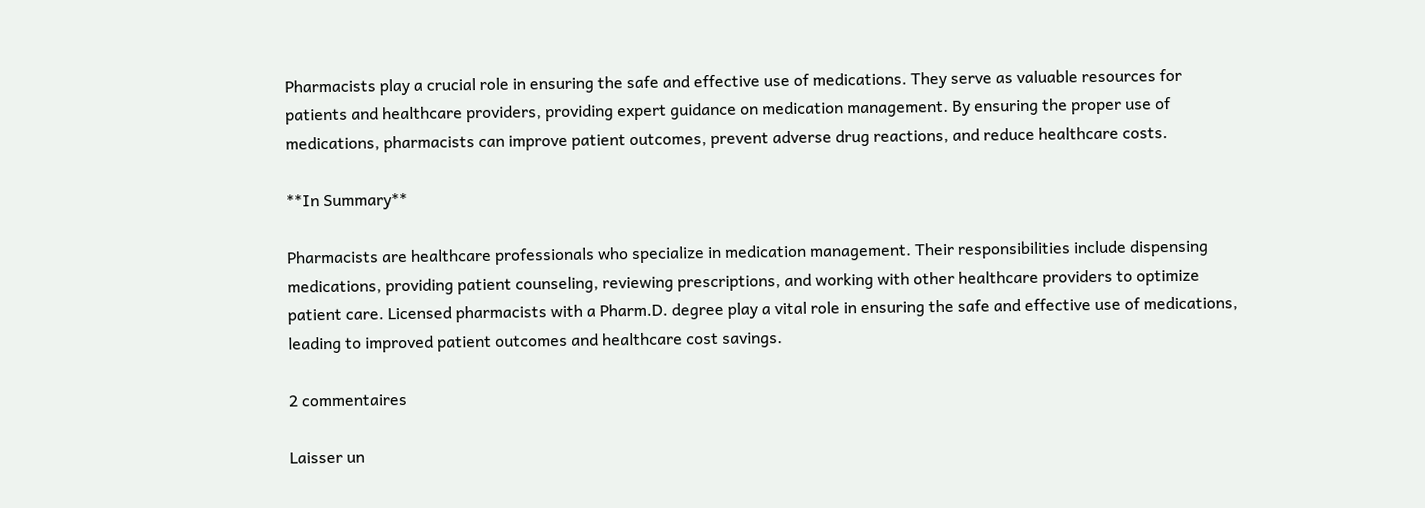Pharmacists play a crucial role in ensuring the safe and effective use of medications. They serve as valuable resources for patients and healthcare providers, providing expert guidance on medication management. By ensuring the proper use of medications, pharmacists can improve patient outcomes, prevent adverse drug reactions, and reduce healthcare costs.

**In Summary**

Pharmacists are healthcare professionals who specialize in medication management. Their responsibilities include dispensing medications, providing patient counseling, reviewing prescriptions, and working with other healthcare providers to optimize patient care. Licensed pharmacists with a Pharm.D. degree play a vital role in ensuring the safe and effective use of medications, leading to improved patient outcomes and healthcare cost savings.

2 commentaires

Laisser un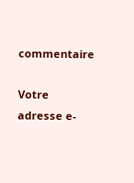commentaire

Votre adresse e-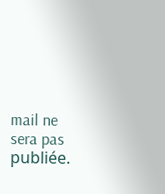mail ne sera pas publiée.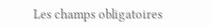Les champs obligatoires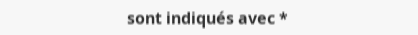sont indiqués avec *